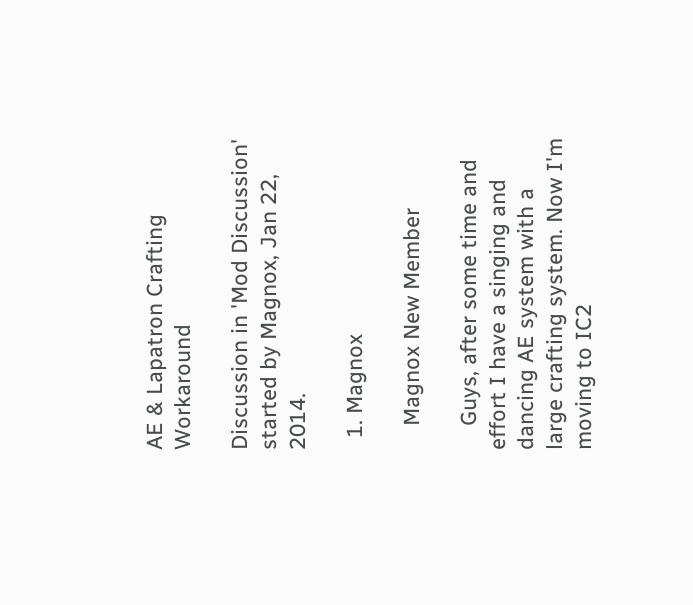AE & Lapatron Crafting Workaround

Discussion in 'Mod Discussion' started by Magnox, Jan 22, 2014.

  1. Magnox

    Magnox New Member

    Guys, after some time and effort I have a singing and dancing AE system with a large crafting system. Now I'm moving to IC2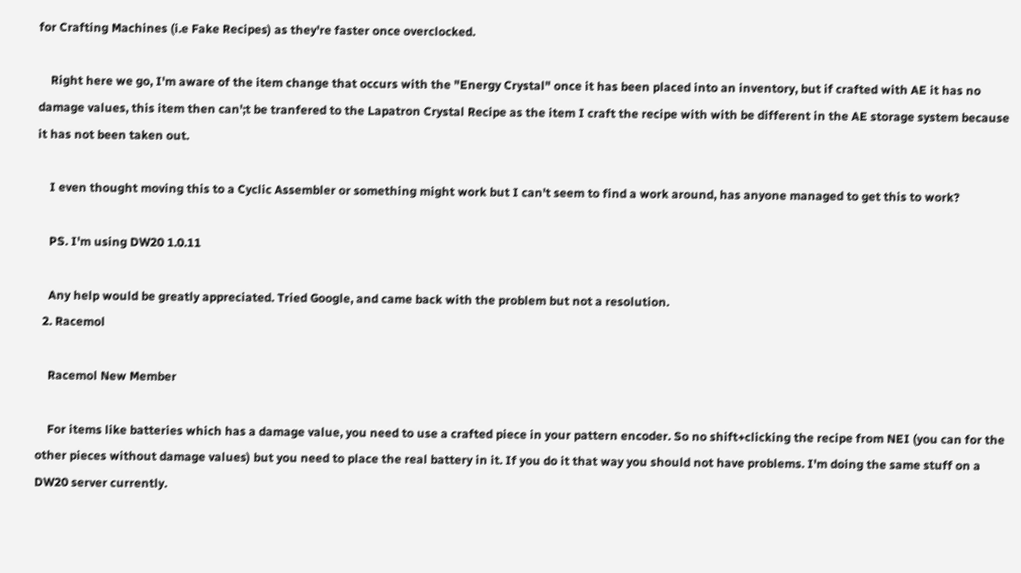for Crafting Machines (i.e Fake Recipes) as they're faster once overclocked.

    Right here we go, I'm aware of the item change that occurs with the "Energy Crystal" once it has been placed into an inventory, but if crafted with AE it has no damage values, this item then can';t be tranfered to the Lapatron Crystal Recipe as the item I craft the recipe with with be different in the AE storage system because it has not been taken out.

    I even thought moving this to a Cyclic Assembler or something might work but I can't seem to find a work around, has anyone managed to get this to work?

    PS. I'm using DW20 1.0.11

    Any help would be greatly appreciated. Tried Google, and came back with the problem but not a resolution.
  2. Racemol

    Racemol New Member

    For items like batteries which has a damage value, you need to use a crafted piece in your pattern encoder. So no shift+clicking the recipe from NEI (you can for the other pieces without damage values) but you need to place the real battery in it. If you do it that way you should not have problems. I'm doing the same stuff on a DW20 server currently.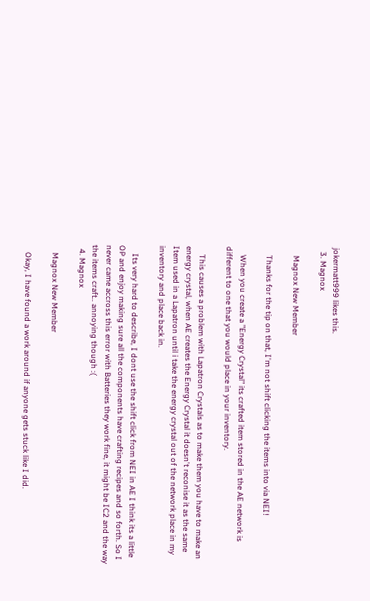jokermatt999 likes this.
  3. Magnox

    Magnox New Member

    Thanks for the tip on that, I'm not shift clicking the items into via NEI!

    When you create a "Energy Crystal" its crafted item stored in the AE network is different to one that you would place in your inventory.

    This causes a problem with Lapatron Crystals as to make them you have to make an energy crystal, when AE creates the Energy Crystal it doesn't reconise it as the same Item used in a Lapatron until i take the energy crystal out of the network place in my inventory and place back in.

    Its very hard to describe, I dont use the shift click from NEI in AE I think its a little OP and enjoy making sure all the components have crafting recipes and so forth. So I never came accross this error with Batteries they work fine, it might be IC2 and the way the items craft.. annoying though :(
  4. Magnox

    Magnox New Member

    Okay, I have found a work around if anyone gets stuck like I did.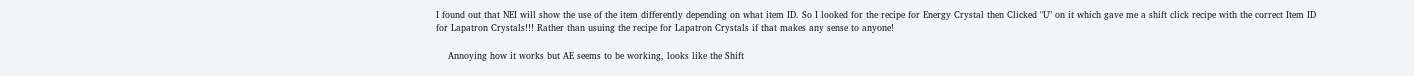I found out that NEI will show the use of the item differently depending on what item ID. So I looked for the recipe for Energy Crystal then Clicked "U" on it which gave me a shift click recipe with the correct Item ID for Lapatron Crystals!!! Rather than usuing the recipe for Lapatron Crystals if that makes any sense to anyone!

    Annoying how it works but AE seems to be working, looks like the Shift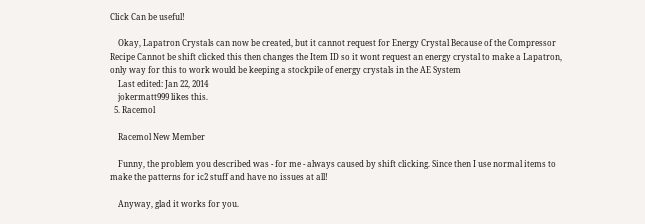Click Can be useful!

    Okay, Lapatron Crystals can now be created, but it cannot request for Energy Crystal Because of the Compressor Recipe Cannot be shift clicked this then changes the Item ID so it wont request an energy crystal to make a Lapatron, only way for this to work would be keeping a stockpile of energy crystals in the AE System
    Last edited: Jan 22, 2014
    jokermatt999 likes this.
  5. Racemol

    Racemol New Member

    Funny, the problem you described was - for me - always caused by shift clicking. Since then I use normal items to make the patterns for ic2 stuff and have no issues at all!

    Anyway, glad it works for you.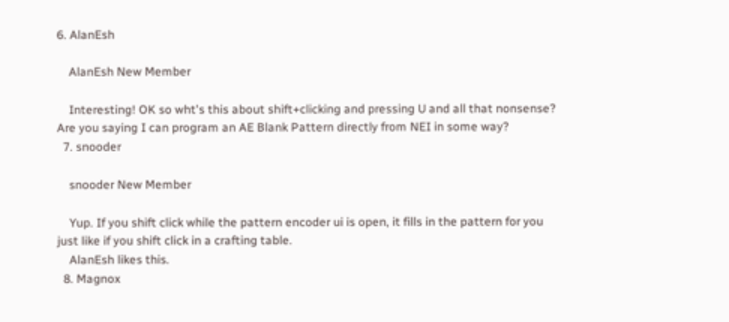6. AlanEsh

    AlanEsh New Member

    Interesting! OK so wht's this about shift+clicking and pressing U and all that nonsense? Are you saying I can program an AE Blank Pattern directly from NEI in some way?
  7. snooder

    snooder New Member

    Yup. If you shift click while the pattern encoder ui is open, it fills in the pattern for you just like if you shift click in a crafting table.
    AlanEsh likes this.
  8. Magnox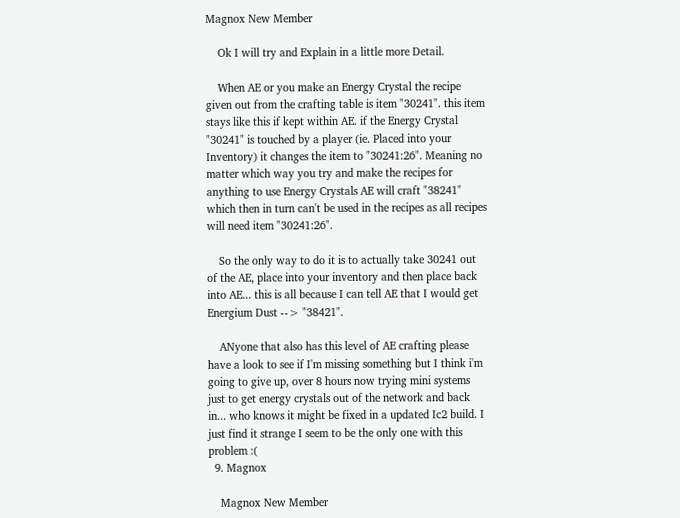Magnox New Member

    Ok I will try and Explain in a little more Detail.

    When AE or you make an Energy Crystal the recipe given out from the crafting table is item "30241". this item stays like this if kept within AE. if the Energy Crystal "30241" is touched by a player (ie. Placed into your Inventory) it changes the item to "30241:26". Meaning no matter which way you try and make the recipes for anything to use Energy Crystals AE will craft "38241" which then in turn can't be used in the recipes as all recipes will need item "30241:26".

    So the only way to do it is to actually take 30241 out of the AE, place into your inventory and then place back into AE... this is all because I can tell AE that I would get Energium Dust --> "38421".

    ANyone that also has this level of AE crafting please have a look to see if I'm missing something but I think i'm going to give up, over 8 hours now trying mini systems just to get energy crystals out of the network and back in... who knows it might be fixed in a updated Ic2 build. I just find it strange I seem to be the only one with this problem :(
  9. Magnox

    Magnox New Member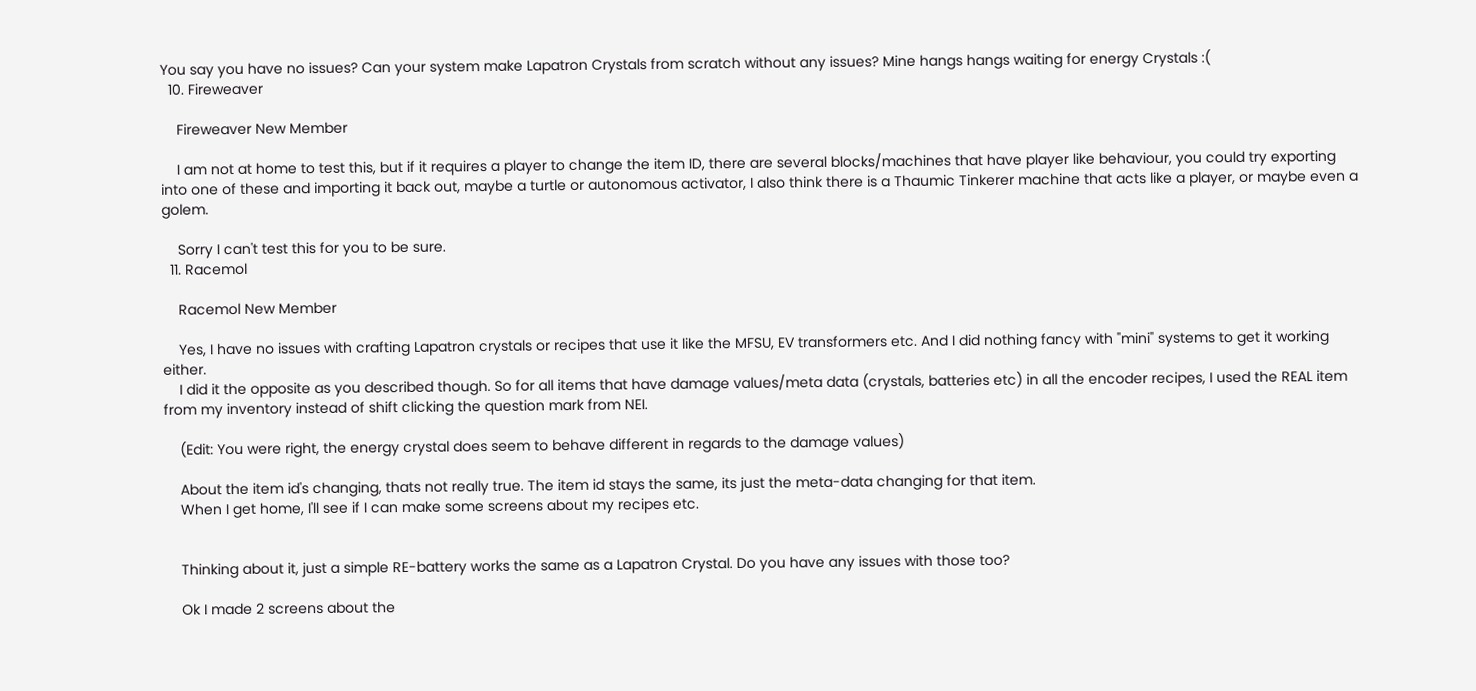You say you have no issues? Can your system make Lapatron Crystals from scratch without any issues? Mine hangs hangs waiting for energy Crystals :(
  10. Fireweaver

    Fireweaver New Member

    I am not at home to test this, but if it requires a player to change the item ID, there are several blocks/machines that have player like behaviour, you could try exporting into one of these and importing it back out, maybe a turtle or autonomous activator, I also think there is a Thaumic Tinkerer machine that acts like a player, or maybe even a golem.

    Sorry I can't test this for you to be sure.
  11. Racemol

    Racemol New Member

    Yes, I have no issues with crafting Lapatron crystals or recipes that use it like the MFSU, EV transformers etc. And I did nothing fancy with "mini" systems to get it working either.
    I did it the opposite as you described though. So for all items that have damage values/meta data (crystals, batteries etc) in all the encoder recipes, I used the REAL item from my inventory instead of shift clicking the question mark from NEI.

    (Edit: You were right, the energy crystal does seem to behave different in regards to the damage values)

    About the item id's changing, thats not really true. The item id stays the same, its just the meta-data changing for that item.
    When I get home, I'll see if I can make some screens about my recipes etc.


    Thinking about it, just a simple RE-battery works the same as a Lapatron Crystal. Do you have any issues with those too?

    Ok I made 2 screens about the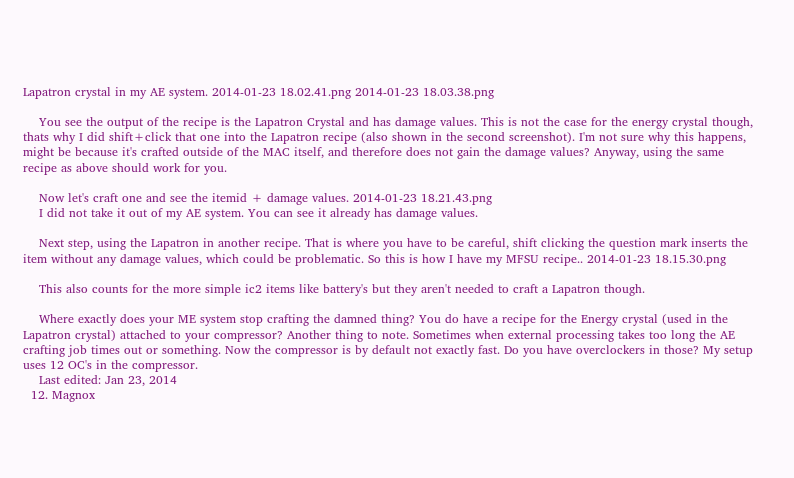Lapatron crystal in my AE system. 2014-01-23 18.02.41.png 2014-01-23 18.03.38.png

    You see the output of the recipe is the Lapatron Crystal and has damage values. This is not the case for the energy crystal though, thats why I did shift+click that one into the Lapatron recipe (also shown in the second screenshot). I'm not sure why this happens, might be because it's crafted outside of the MAC itself, and therefore does not gain the damage values? Anyway, using the same recipe as above should work for you.

    Now let's craft one and see the itemid + damage values. 2014-01-23 18.21.43.png
    I did not take it out of my AE system. You can see it already has damage values.

    Next step, using the Lapatron in another recipe. That is where you have to be careful, shift clicking the question mark inserts the item without any damage values, which could be problematic. So this is how I have my MFSU recipe.. 2014-01-23 18.15.30.png

    This also counts for the more simple ic2 items like battery's but they aren't needed to craft a Lapatron though.

    Where exactly does your ME system stop crafting the damned thing? You do have a recipe for the Energy crystal (used in the Lapatron crystal) attached to your compressor? Another thing to note. Sometimes when external processing takes too long the AE crafting job times out or something. Now the compressor is by default not exactly fast. Do you have overclockers in those? My setup uses 12 OC's in the compressor.
    Last edited: Jan 23, 2014
  12. Magnox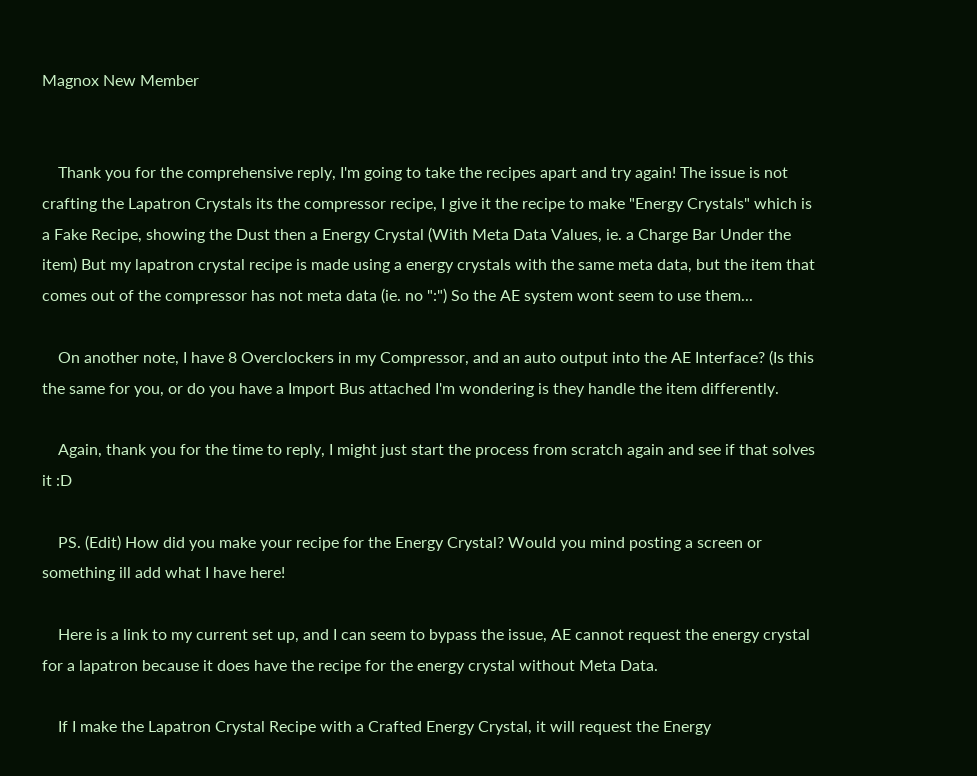Magnox New Member


    Thank you for the comprehensive reply, I'm going to take the recipes apart and try again! The issue is not crafting the Lapatron Crystals its the compressor recipe, I give it the recipe to make "Energy Crystals" which is a Fake Recipe, showing the Dust then a Energy Crystal (With Meta Data Values, ie. a Charge Bar Under the item) But my lapatron crystal recipe is made using a energy crystals with the same meta data, but the item that comes out of the compressor has not meta data (ie. no ":") So the AE system wont seem to use them...

    On another note, I have 8 Overclockers in my Compressor, and an auto output into the AE Interface? (Is this the same for you, or do you have a Import Bus attached I'm wondering is they handle the item differently.

    Again, thank you for the time to reply, I might just start the process from scratch again and see if that solves it :D

    PS. (Edit) How did you make your recipe for the Energy Crystal? Would you mind posting a screen or something ill add what I have here!

    Here is a link to my current set up, and I can seem to bypass the issue, AE cannot request the energy crystal for a lapatron because it does have the recipe for the energy crystal without Meta Data.

    If I make the Lapatron Crystal Recipe with a Crafted Energy Crystal, it will request the Energy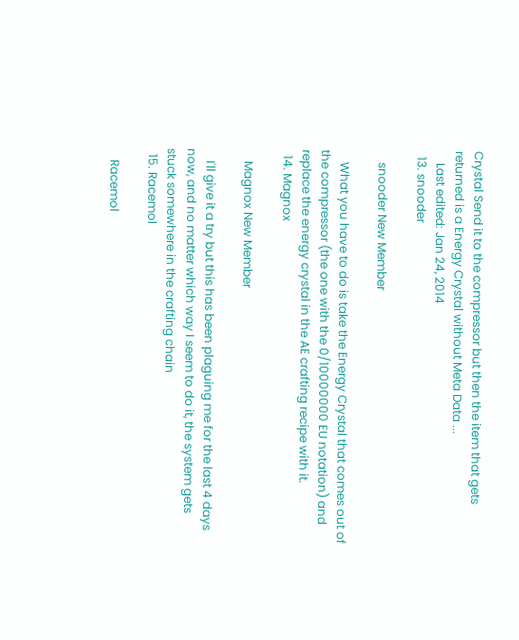Crystal Send it to the compressor but then the item that gets returned is a Energy Crystal without Meta Data ...
    Last edited: Jan 24, 2014
  13. snooder

    snooder New Member

    What you have to do is take the Energy Crystal that comes out of the compressor (the one with the 0/10000000 EU notation) and replace the energy crystal in the AE crafting recipe with it.
  14. Magnox

    Magnox New Member

    I'll give it a try but this has been plaguing me for the last 4 days now, and no matter which way I seem to do it, the system gets stuck somewhere in the crafting chain
  15. Racemol

    Racemol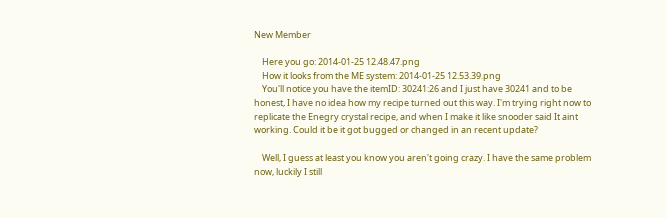New Member

    Here you go: 2014-01-25 12.48.47.png
    How it looks from the ME system: 2014-01-25 12.53.39.png
    You'll notice you have the itemID: 30241:26 and I just have 30241 and to be honest, I have no idea how my recipe turned out this way. I'm trying right now to replicate the Enegry crystal recipe, and when I make it like snooder said It aint working. Could it be it got bugged or changed in an recent update?

    Well, I guess at least you know you aren't going crazy. I have the same problem now, luckily I still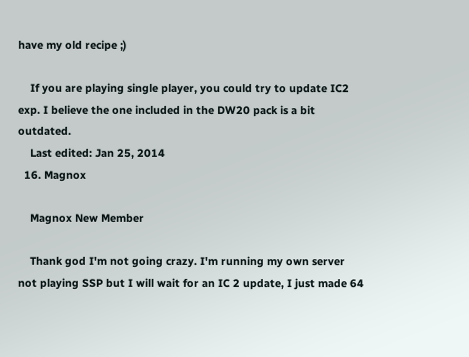have my old recipe ;)

    If you are playing single player, you could try to update IC2 exp. I believe the one included in the DW20 pack is a bit outdated.
    Last edited: Jan 25, 2014
  16. Magnox

    Magnox New Member

    Thank god I'm not going crazy. I'm running my own server not playing SSP but I will wait for an IC 2 update, I just made 64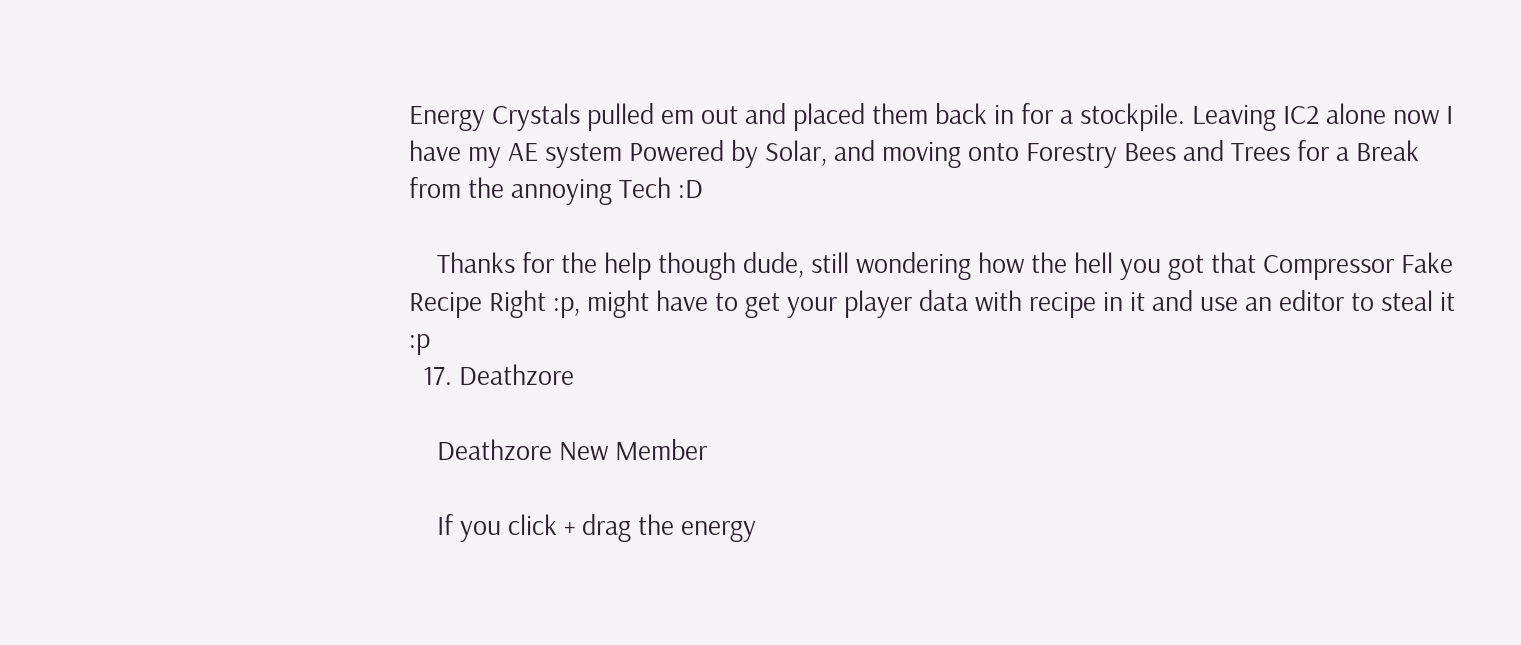Energy Crystals pulled em out and placed them back in for a stockpile. Leaving IC2 alone now I have my AE system Powered by Solar, and moving onto Forestry Bees and Trees for a Break from the annoying Tech :D

    Thanks for the help though dude, still wondering how the hell you got that Compressor Fake Recipe Right :p, might have to get your player data with recipe in it and use an editor to steal it :p
  17. Deathzore

    Deathzore New Member

    If you click + drag the energy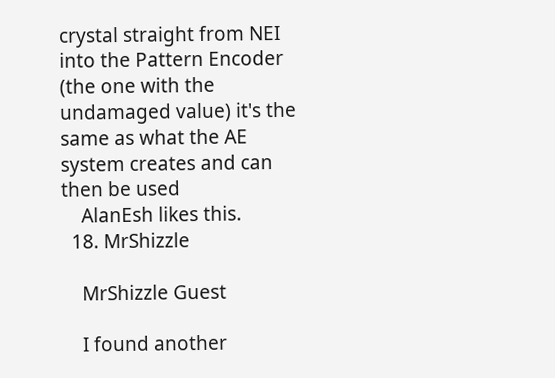crystal straight from NEI into the Pattern Encoder (the one with the undamaged value) it's the same as what the AE system creates and can then be used
    AlanEsh likes this.
  18. MrShizzle

    MrShizzle Guest

    I found another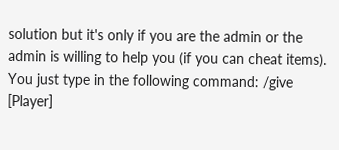solution but it's only if you are the admin or the admin is willing to help you (if you can cheat items). You just type in the following command: /give [Player]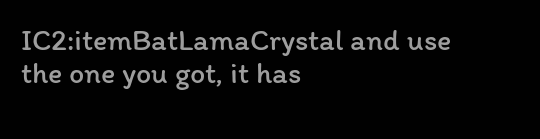IC2:itemBatLamaCrystal and use the one you got, it has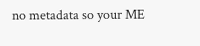no metadata so your ME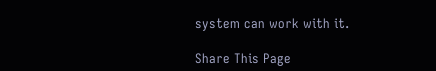system can work with it.

Share This Page